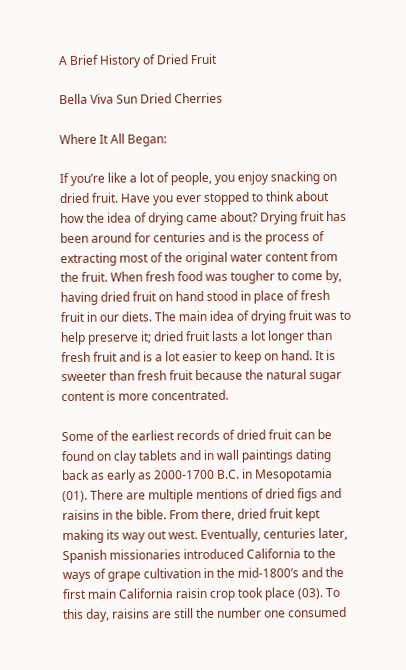A Brief History of Dried Fruit

Bella Viva Sun Dried Cherries

Where It All Began:

If you’re like a lot of people, you enjoy snacking on dried fruit. Have you ever stopped to think about how the idea of drying came about? Drying fruit has been around for centuries and is the process of extracting most of the original water content from the fruit. When fresh food was tougher to come by, having dried fruit on hand stood in place of fresh fruit in our diets. The main idea of drying fruit was to help preserve it; dried fruit lasts a lot longer than fresh fruit and is a lot easier to keep on hand. It is sweeter than fresh fruit because the natural sugar content is more concentrated.

Some of the earliest records of dried fruit can be found on clay tablets and in wall paintings dating back as early as 2000-1700 B.C. in Mesopotamia (01). There are multiple mentions of dried figs and raisins in the bible. From there, dried fruit kept making its way out west. Eventually, centuries later, Spanish missionaries introduced California to the ways of grape cultivation in the mid-1800’s and the first main California raisin crop took place (03). To this day, raisins are still the number one consumed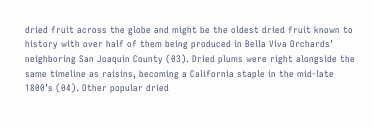dried fruit across the globe and might be the oldest dried fruit known to history with over half of them being produced in Bella Viva Orchards’ neighboring San Joaquin County (03). Dried plums were right alongside the same timeline as raisins, becoming a California staple in the mid-late 1800’s (04). Other popular dried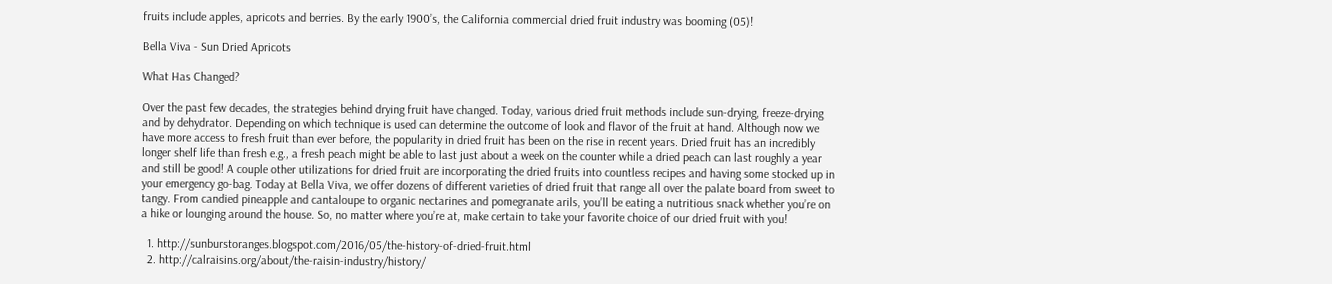fruits include apples, apricots and berries. By the early 1900’s, the California commercial dried fruit industry was booming (05)!

Bella Viva - Sun Dried Apricots

What Has Changed?

Over the past few decades, the strategies behind drying fruit have changed. Today, various dried fruit methods include sun-drying, freeze-drying and by dehydrator. Depending on which technique is used can determine the outcome of look and flavor of the fruit at hand. Although now we have more access to fresh fruit than ever before, the popularity in dried fruit has been on the rise in recent years. Dried fruit has an incredibly longer shelf life than fresh e.g., a fresh peach might be able to last just about a week on the counter while a dried peach can last roughly a year and still be good! A couple other utilizations for dried fruit are incorporating the dried fruits into countless recipes and having some stocked up in your emergency go-bag. Today at Bella Viva, we offer dozens of different varieties of dried fruit that range all over the palate board from sweet to tangy. From candied pineapple and cantaloupe to organic nectarines and pomegranate arils, you’ll be eating a nutritious snack whether you’re on a hike or lounging around the house. So, no matter where you’re at, make certain to take your favorite choice of our dried fruit with you!

  1. http://sunburstoranges.blogspot.com/2016/05/the-history-of-dried-fruit.html
  2. http://calraisins.org/about/the-raisin-industry/history/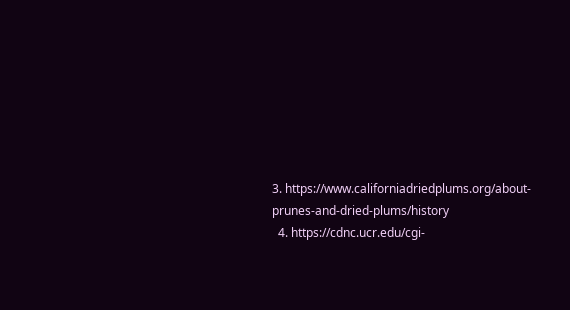3. https://www.californiadriedplums.org/about-prunes-and-dried-plums/history
  4. https://cdnc.ucr.edu/cgi-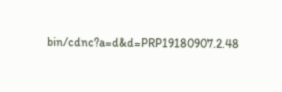bin/cdnc?a=d&d=PRP19180907.2.48